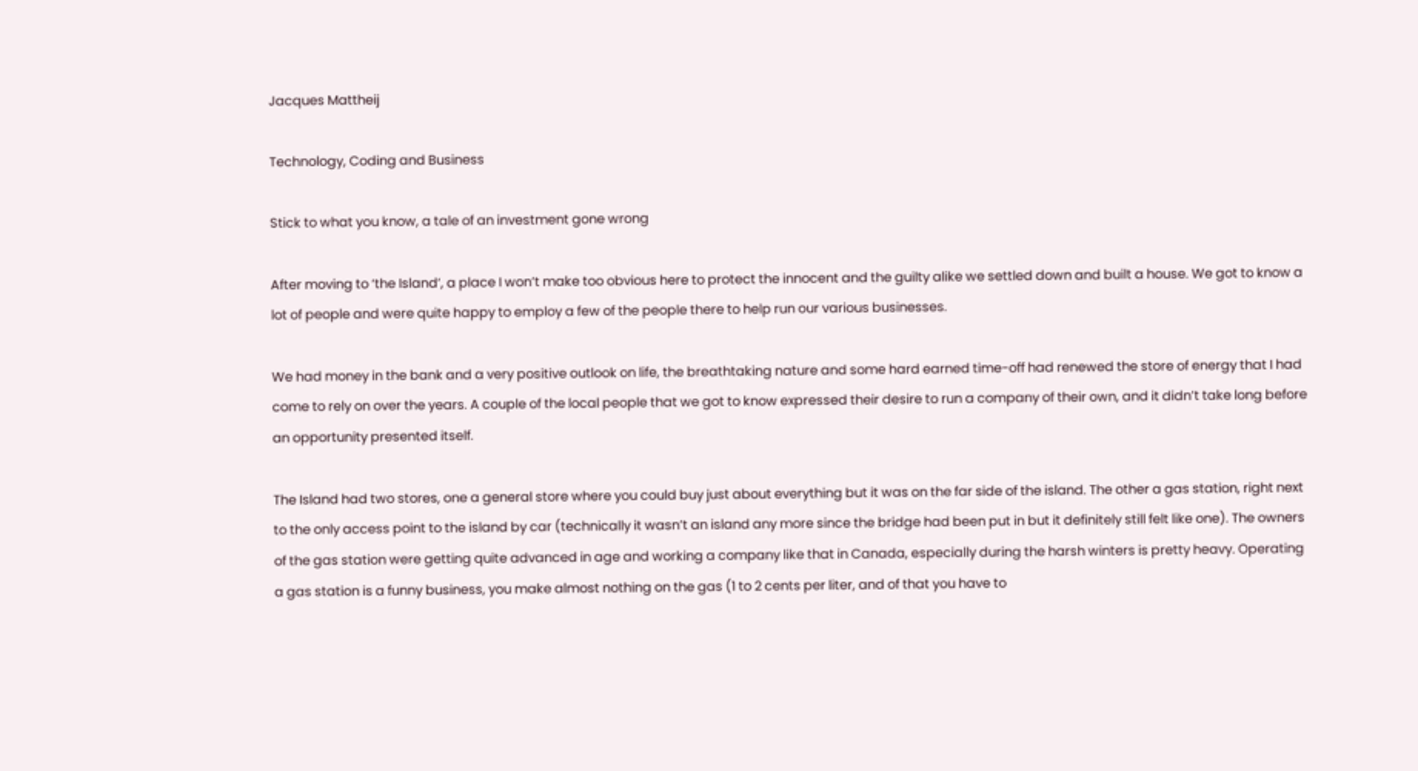Jacques Mattheij

Technology, Coding and Business

Stick to what you know, a tale of an investment gone wrong

After moving to ‘the Island’, a place I won’t make too obvious here to protect the innocent and the guilty alike we settled down and built a house. We got to know a lot of people and were quite happy to employ a few of the people there to help run our various businesses.

We had money in the bank and a very positive outlook on life, the breathtaking nature and some hard earned time-off had renewed the store of energy that I had come to rely on over the years. A couple of the local people that we got to know expressed their desire to run a company of their own, and it didn’t take long before an opportunity presented itself.

The Island had two stores, one a general store where you could buy just about everything but it was on the far side of the island. The other a gas station, right next to the only access point to the island by car (technically it wasn’t an island any more since the bridge had been put in but it definitely still felt like one). The owners of the gas station were getting quite advanced in age and working a company like that in Canada, especially during the harsh winters is pretty heavy. Operating a gas station is a funny business, you make almost nothing on the gas (1 to 2 cents per liter, and of that you have to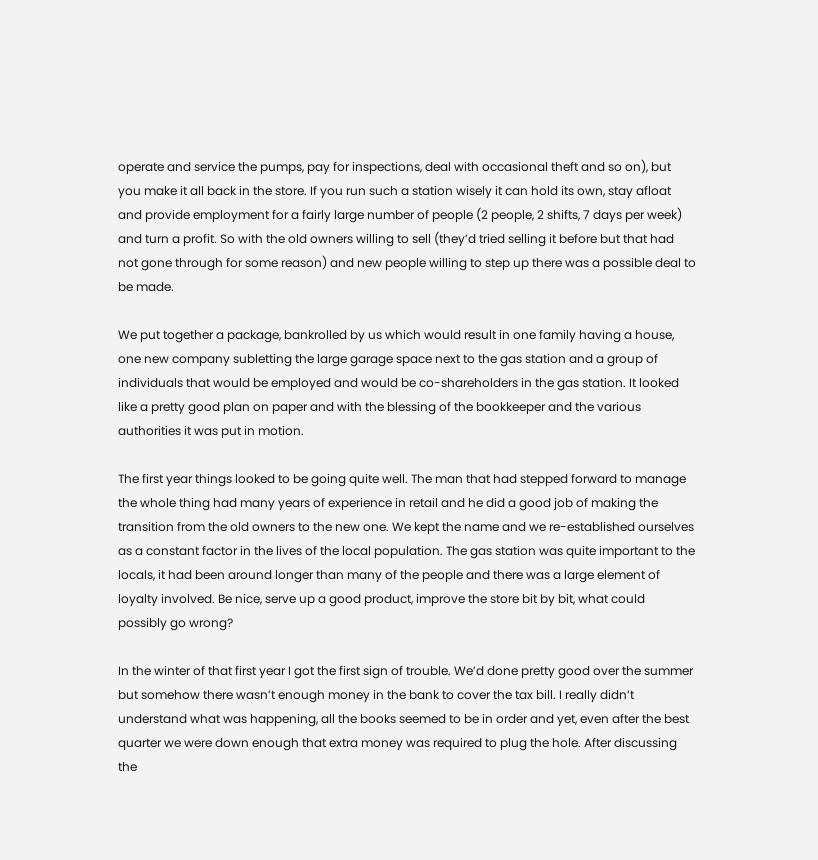operate and service the pumps, pay for inspections, deal with occasional theft and so on), but you make it all back in the store. If you run such a station wisely it can hold its own, stay afloat and provide employment for a fairly large number of people (2 people, 2 shifts, 7 days per week) and turn a profit. So with the old owners willing to sell (they’d tried selling it before but that had not gone through for some reason) and new people willing to step up there was a possible deal to be made.

We put together a package, bankrolled by us which would result in one family having a house, one new company subletting the large garage space next to the gas station and a group of individuals that would be employed and would be co-shareholders in the gas station. It looked like a pretty good plan on paper and with the blessing of the bookkeeper and the various authorities it was put in motion.

The first year things looked to be going quite well. The man that had stepped forward to manage the whole thing had many years of experience in retail and he did a good job of making the transition from the old owners to the new one. We kept the name and we re-established ourselves as a constant factor in the lives of the local population. The gas station was quite important to the locals, it had been around longer than many of the people and there was a large element of loyalty involved. Be nice, serve up a good product, improve the store bit by bit, what could possibly go wrong?

In the winter of that first year I got the first sign of trouble. We’d done pretty good over the summer but somehow there wasn’t enough money in the bank to cover the tax bill. I really didn’t understand what was happening, all the books seemed to be in order and yet, even after the best quarter we were down enough that extra money was required to plug the hole. After discussing the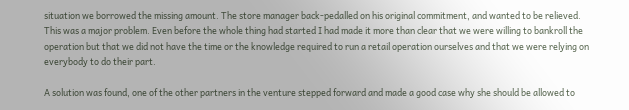situation we borrowed the missing amount. The store manager back-pedalled on his original commitment, and wanted to be relieved. This was a major problem. Even before the whole thing had started I had made it more than clear that we were willing to bankroll the operation but that we did not have the time or the knowledge required to run a retail operation ourselves and that we were relying on everybody to do their part.

A solution was found, one of the other partners in the venture stepped forward and made a good case why she should be allowed to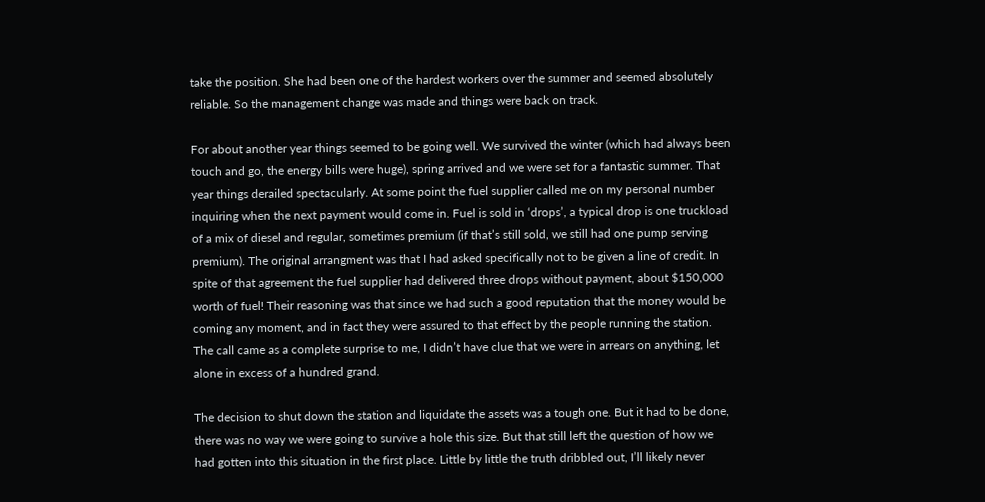take the position. She had been one of the hardest workers over the summer and seemed absolutely reliable. So the management change was made and things were back on track.

For about another year things seemed to be going well. We survived the winter (which had always been touch and go, the energy bills were huge), spring arrived and we were set for a fantastic summer. That year things derailed spectacularly. At some point the fuel supplier called me on my personal number inquiring when the next payment would come in. Fuel is sold in ‘drops’, a typical drop is one truckload of a mix of diesel and regular, sometimes premium (if that’s still sold, we still had one pump serving premium). The original arrangment was that I had asked specifically not to be given a line of credit. In spite of that agreement the fuel supplier had delivered three drops without payment, about $150,000 worth of fuel! Their reasoning was that since we had such a good reputation that the money would be coming any moment, and in fact they were assured to that effect by the people running the station. The call came as a complete surprise to me, I didn’t have clue that we were in arrears on anything, let alone in excess of a hundred grand.

The decision to shut down the station and liquidate the assets was a tough one. But it had to be done, there was no way we were going to survive a hole this size. But that still left the question of how we had gotten into this situation in the first place. Little by little the truth dribbled out, I’ll likely never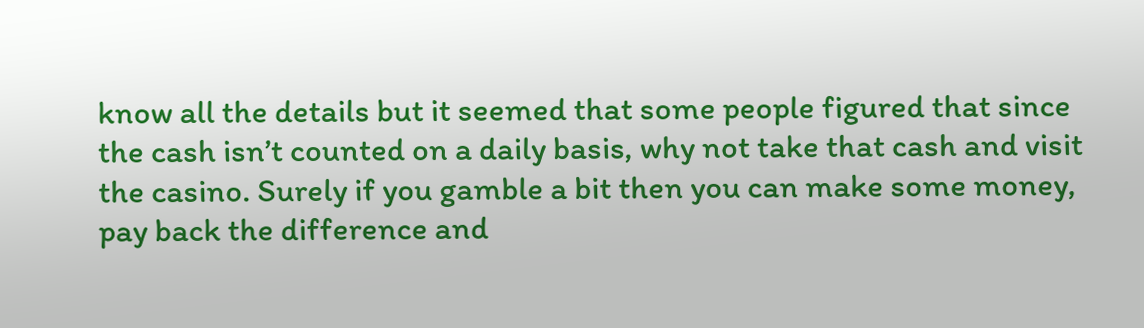know all the details but it seemed that some people figured that since the cash isn’t counted on a daily basis, why not take that cash and visit the casino. Surely if you gamble a bit then you can make some money, pay back the difference and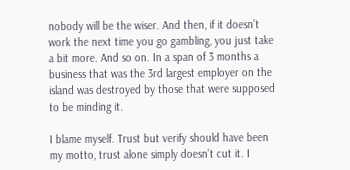nobody will be the wiser. And then, if it doesn’t work the next time you go gambling, you just take a bit more. And so on. In a span of 3 months a business that was the 3rd largest employer on the island was destroyed by those that were supposed to be minding it.

I blame myself. Trust but verify should have been my motto, trust alone simply doesn’t cut it. I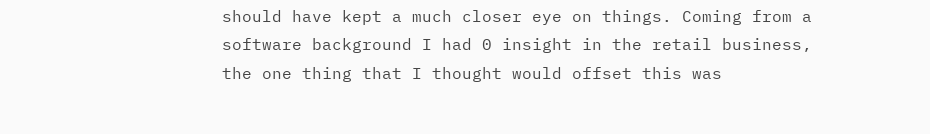should have kept a much closer eye on things. Coming from a software background I had 0 insight in the retail business, the one thing that I thought would offset this was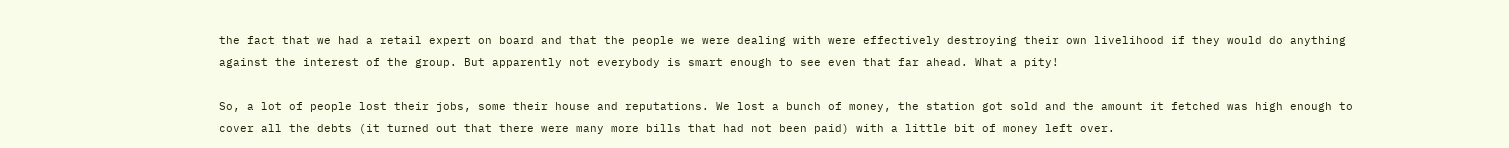the fact that we had a retail expert on board and that the people we were dealing with were effectively destroying their own livelihood if they would do anything against the interest of the group. But apparently not everybody is smart enough to see even that far ahead. What a pity!

So, a lot of people lost their jobs, some their house and reputations. We lost a bunch of money, the station got sold and the amount it fetched was high enough to cover all the debts (it turned out that there were many more bills that had not been paid) with a little bit of money left over.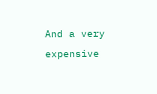And a very expensive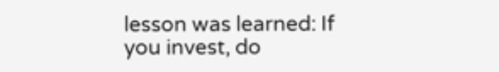lesson was learned: If you invest, do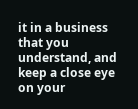it in a business that you understand, and keep a close eye on your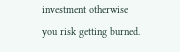investment otherwise you risk getting burned.